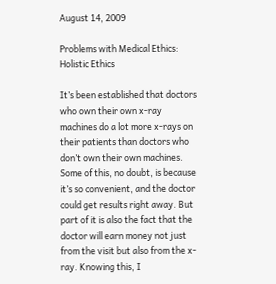August 14, 2009

Problems with Medical Ethics: Holistic Ethics

It’s been established that doctors who own their own x-ray machines do a lot more x-rays on their patients than doctors who don’t own their own machines. Some of this, no doubt, is because it’s so convenient, and the doctor could get results right away. But part of it is also the fact that the doctor will earn money not just from the visit but also from the x-ray. Knowing this, I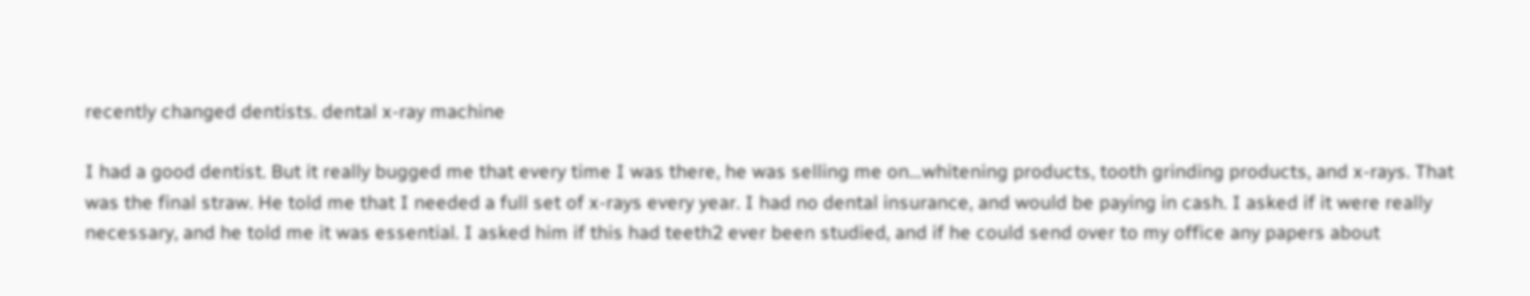recently changed dentists. dental x-ray machine

I had a good dentist. But it really bugged me that every time I was there, he was selling me on…whitening products, tooth grinding products, and x-rays. That was the final straw. He told me that I needed a full set of x-rays every year. I had no dental insurance, and would be paying in cash. I asked if it were really necessary, and he told me it was essential. I asked him if this had teeth2 ever been studied, and if he could send over to my office any papers about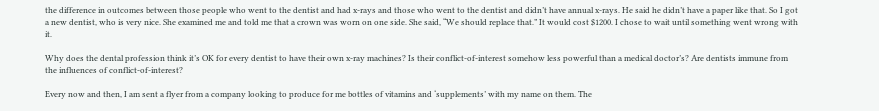the difference in outcomes between those people who went to the dentist and had x-rays and those who went to the dentist and didn’t have annual x-rays. He said he didn’t have a paper like that. So I got a new dentist, who is very nice. She examined me and told me that a crown was worn on one side. She said, “We should replace that.” It would cost $1200. I chose to wait until something went wrong with it.

Why does the dental profession think it’s OK for every dentist to have their own x-ray machines? Is their conflict-of-interest somehow less powerful than a medical doctor’s? Are dentists immune from the influences of conflict-of-interest?

Every now and then, I am sent a flyer from a company looking to produce for me bottles of vitamins and ‘supplements’ with my name on them. The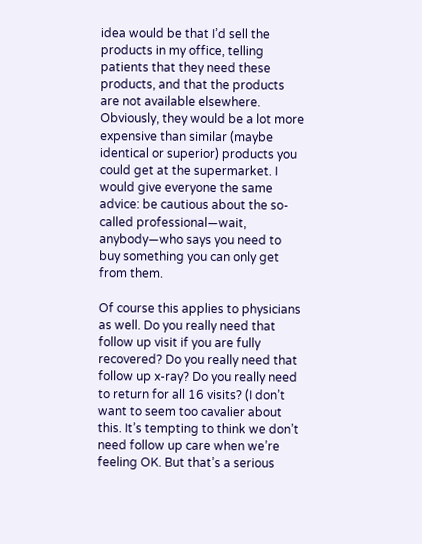idea would be that I’d sell the products in my office, telling patients that they need these products, and that the products are not available elsewhere. Obviously, they would be a lot more expensive than similar (maybe identical or superior) products you could get at the supermarket. I would give everyone the same advice: be cautious about the so-called professional—wait, anybody—who says you need to buy something you can only get from them.

Of course this applies to physicians as well. Do you really need that follow up visit if you are fully recovered? Do you really need that follow up x-ray? Do you really need to return for all 16 visits? (I don’t want to seem too cavalier about this. It’s tempting to think we don’t need follow up care when we’re feeling OK. But that’s a serious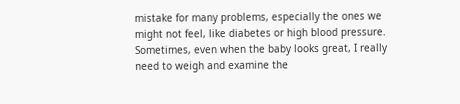mistake for many problems, especially the ones we might not feel, like diabetes or high blood pressure. Sometimes, even when the baby looks great, I really need to weigh and examine the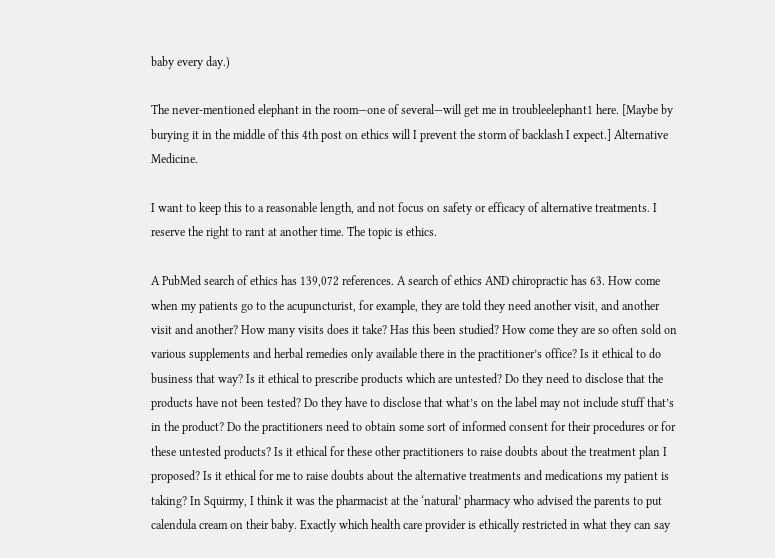baby every day.)

The never-mentioned elephant in the room—one of several—will get me in troubleelephant1 here. [Maybe by burying it in the middle of this 4th post on ethics will I prevent the storm of backlash I expect.] Alternative Medicine.

I want to keep this to a reasonable length, and not focus on safety or efficacy of alternative treatments. I reserve the right to rant at another time. The topic is ethics.

A PubMed search of ethics has 139,072 references. A search of ethics AND chiropractic has 63. How come when my patients go to the acupuncturist, for example, they are told they need another visit, and another visit and another? How many visits does it take? Has this been studied? How come they are so often sold on various supplements and herbal remedies only available there in the practitioner’s office? Is it ethical to do business that way? Is it ethical to prescribe products which are untested? Do they need to disclose that the products have not been tested? Do they have to disclose that what’s on the label may not include stuff that’s in the product? Do the practitioners need to obtain some sort of informed consent for their procedures or for these untested products? Is it ethical for these other practitioners to raise doubts about the treatment plan I proposed? Is it ethical for me to raise doubts about the alternative treatments and medications my patient is taking? In Squirmy, I think it was the pharmacist at the ‘natural’ pharmacy who advised the parents to put calendula cream on their baby. Exactly which health care provider is ethically restricted in what they can say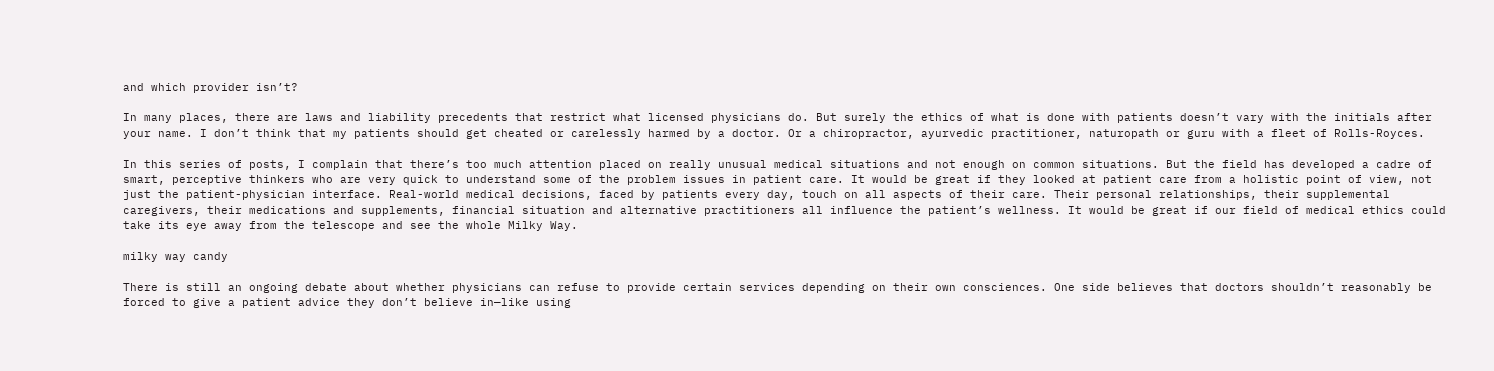and which provider isn’t?

In many places, there are laws and liability precedents that restrict what licensed physicians do. But surely the ethics of what is done with patients doesn’t vary with the initials after your name. I don’t think that my patients should get cheated or carelessly harmed by a doctor. Or a chiropractor, ayurvedic practitioner, naturopath or guru with a fleet of Rolls-Royces.

In this series of posts, I complain that there’s too much attention placed on really unusual medical situations and not enough on common situations. But the field has developed a cadre of smart, perceptive thinkers who are very quick to understand some of the problem issues in patient care. It would be great if they looked at patient care from a holistic point of view, not just the patient-physician interface. Real-world medical decisions, faced by patients every day, touch on all aspects of their care. Their personal relationships, their supplemental caregivers, their medications and supplements, financial situation and alternative practitioners all influence the patient’s wellness. It would be great if our field of medical ethics could take its eye away from the telescope and see the whole Milky Way.

milky way candy

There is still an ongoing debate about whether physicians can refuse to provide certain services depending on their own consciences. One side believes that doctors shouldn’t reasonably be forced to give a patient advice they don’t believe in—like using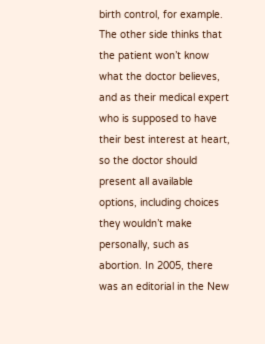birth control, for example. The other side thinks that the patient won’t know what the doctor believes, and as their medical expert who is supposed to have their best interest at heart, so the doctor should present all available options, including choices they wouldn’t make personally, such as abortion. In 2005, there was an editorial in the New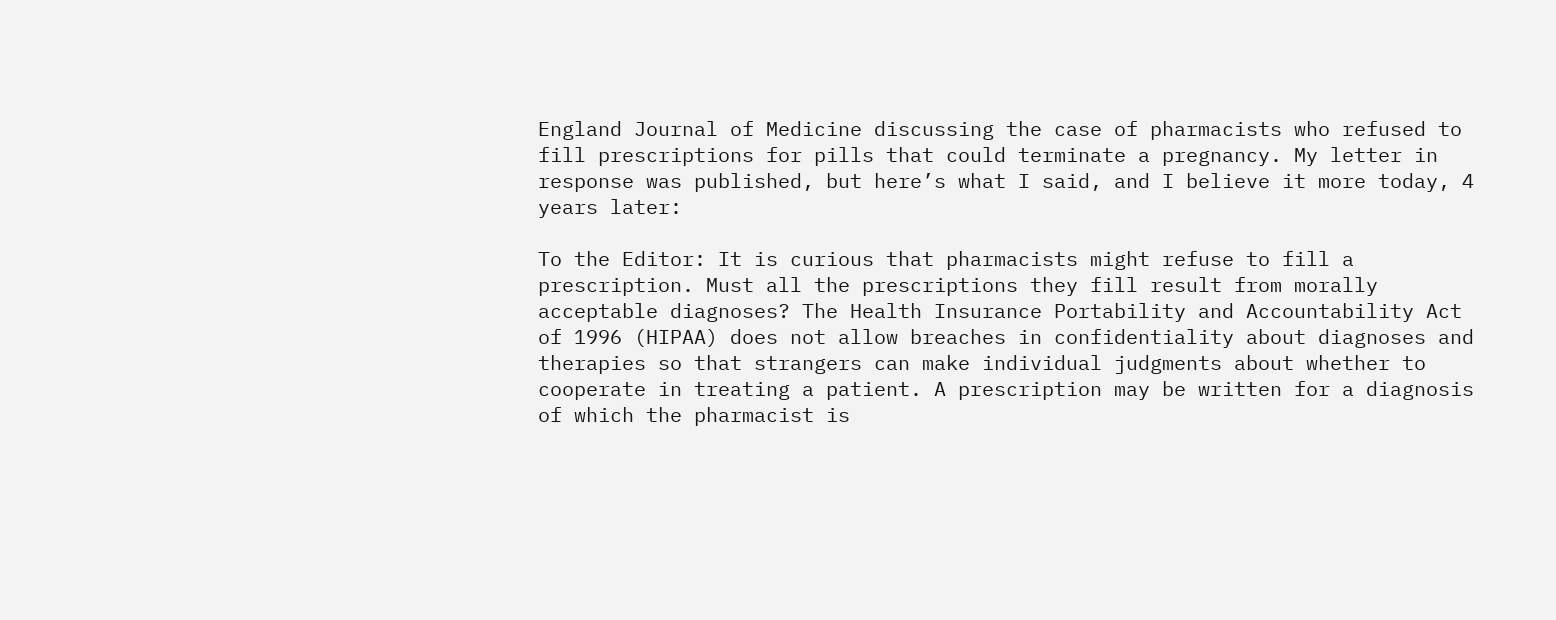England Journal of Medicine discussing the case of pharmacists who refused to fill prescriptions for pills that could terminate a pregnancy. My letter in response was published, but here’s what I said, and I believe it more today, 4 years later:

To the Editor: It is curious that pharmacists might refuse to fill a prescription. Must all the prescriptions they fill result from morally acceptable diagnoses? The Health Insurance Portability and Accountability Act of 1996 (HIPAA) does not allow breaches in confidentiality about diagnoses and therapies so that strangers can make individual judgments about whether to cooperate in treating a patient. A prescription may be written for a diagnosis of which the pharmacist is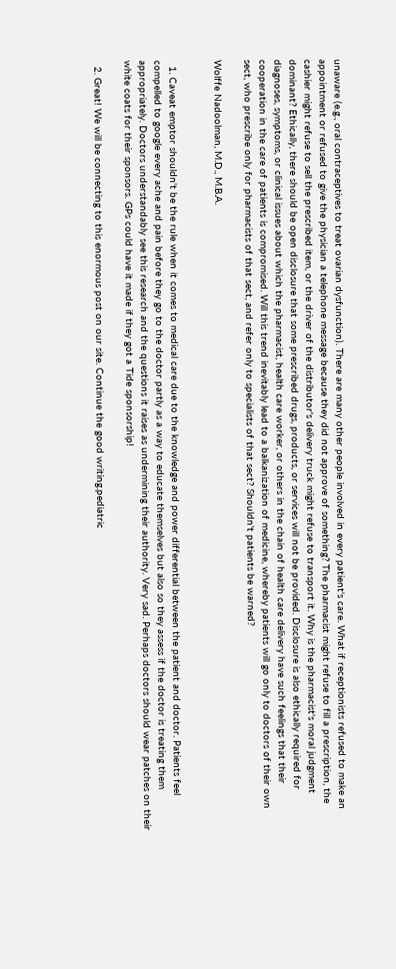unaware (e.g., oral contraceptives to treat ovarian dysfunction). There are many other people involved in every patient's care. What if receptionists refused to make an appointment or refused to give the physician a telephone message because they did not approve of something? The pharmacist might refuse to fill a prescription, the cashier might refuse to sell the prescribed item, or the driver of the distributor's delivery truck might refuse to transport it. Why is the pharmacist's moral judgment dominant? Ethically, there should be open disclosure that some prescribed drugs, products, or services will not be provided. Disclosure is also ethically required for diagnoses, symptoms, or clinical issues about which the pharmacist, health care worker, or others in the chain of health care delivery have such feelings that their cooperation in the care of patients is compromised. Will this trend inevitably lead to a balkanization of medicine, whereby patients will go only to doctors of their own sect, who prescribe only for pharmacists of that sect, and refer only to specialists of that sect? Shouldn't patients be warned?

Wolffe Nadoolman, M.D., M.B.A.


  1. Caveat emptor shouldn't be the rule when it comes to medical care due to the knowledge and power differential between the patient and doctor. Patients feel compelled to google every ache and pain before they go to the doctor partly as a way to educate themselves but also so they assess if the doctor is treating them appropriately. Doctors understandably see this research and the questions it raises as undermining their authority. Very sad. Perhaps doctors should wear patches on their white coats for their sponsors. GPs could have it made if they got a Tide sponsorship!

  2. Great! We will be connecting to this enormous post on our site. Continue the good writing.pediatric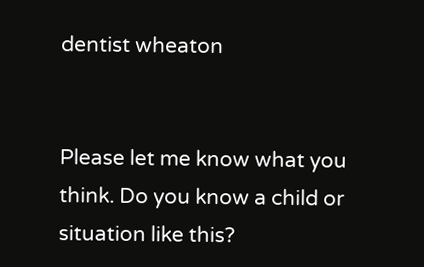dentist wheaton


Please let me know what you think. Do you know a child or situation like this?